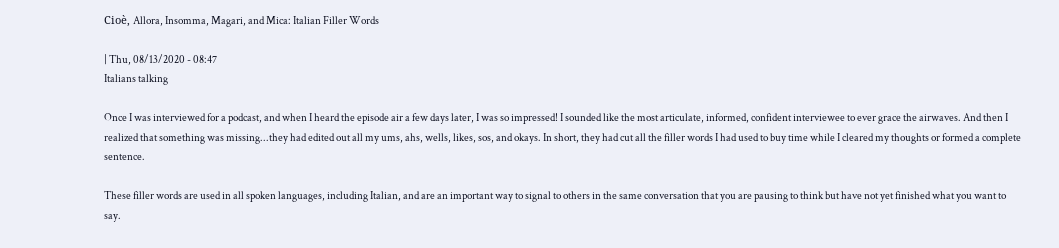Cioè, Allora, Insomma, Magari, and Mica: Italian Filler Words

| Thu, 08/13/2020 - 08:47
Italians talking

Once I was interviewed for a podcast, and when I heard the episode air a few days later, I was so impressed! I sounded like the most articulate, informed, confident interviewee to ever grace the airwaves. And then I realized that something was missing...they had edited out all my ums, ahs, wells, likes, sos, and okays. In short, they had cut all the filler words I had used to buy time while I cleared my thoughts or formed a complete sentence.

These filler words are used in all spoken languages, including Italian, and are an important way to signal to others in the same conversation that you are pausing to think but have not yet finished what you want to say.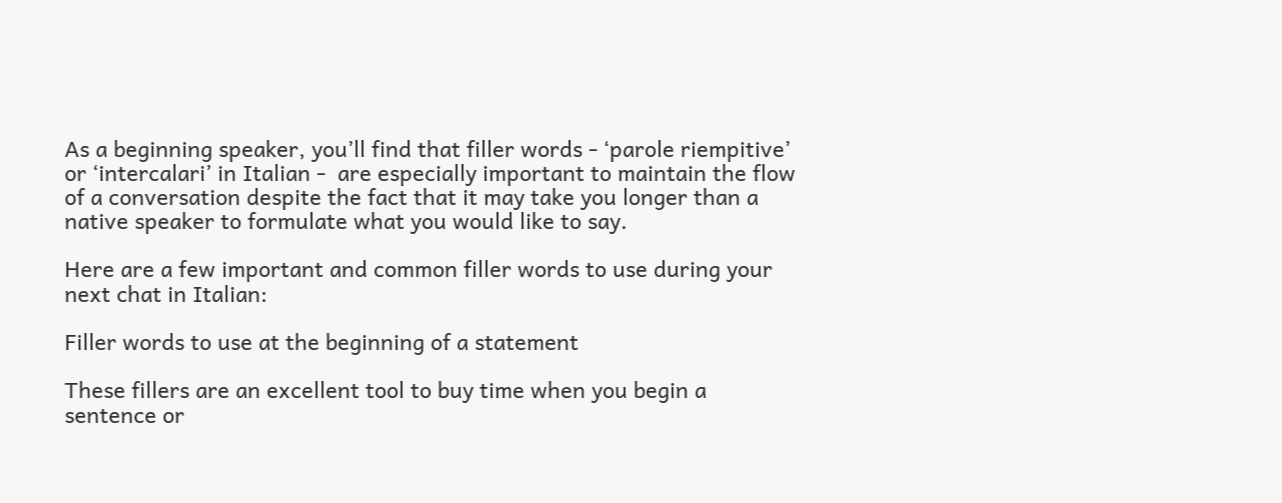As a beginning speaker, you’ll find that filler words - ‘parole riempitive’ or ‘intercalari’ in Italian -  are especially important to maintain the flow of a conversation despite the fact that it may take you longer than a native speaker to formulate what you would like to say.

Here are a few important and common filler words to use during your next chat in Italian:

Filler words to use at the beginning of a statement

These fillers are an excellent tool to buy time when you begin a sentence or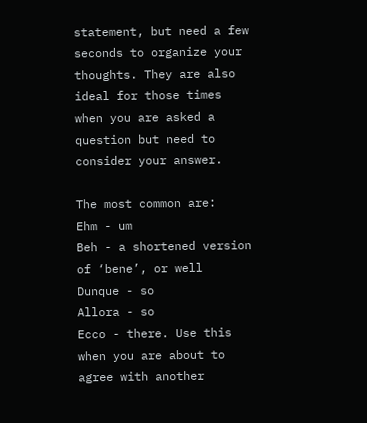statement, but need a few seconds to organize your thoughts. They are also ideal for those times when you are asked a question but need to consider your answer.

The most common are:
Ehm - um
Beh - a shortened version of ‘bene’, or well
Dunque - so
Allora - so
Ecco - there. Use this when you are about to agree with another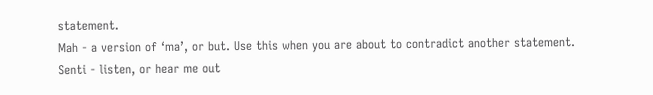statement.
Mah - a version of ‘ma’, or but. Use this when you are about to contradict another statement.
Senti - listen, or hear me out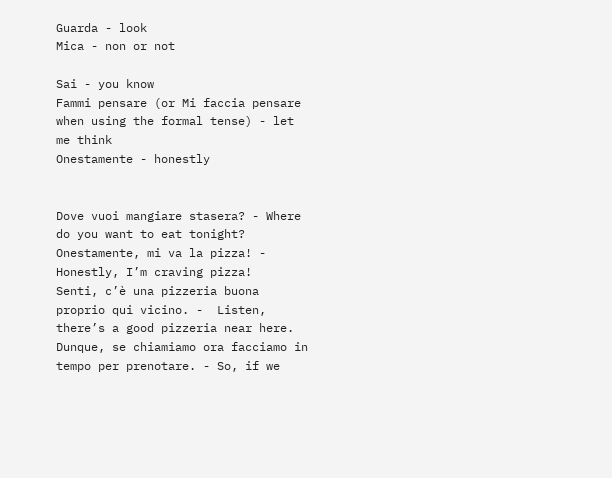Guarda - look
Mica - non or not

Sai - you know
Fammi pensare (or Mi faccia pensare when using the formal tense) - let me think
Onestamente - honestly


Dove vuoi mangiare stasera? - Where do you want to eat tonight?
Onestamente, mi va la pizza! - Honestly, I’m craving pizza!
Senti, c’è una pizzeria buona proprio qui vicino. -  Listen, there’s a good pizzeria near here.
Dunque, se chiamiamo ora facciamo in tempo per prenotare. - So, if we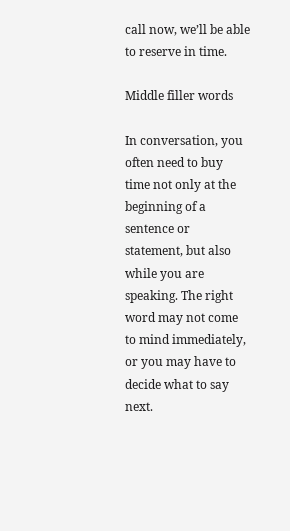call now, we’ll be able to reserve in time.

Middle filler words

In conversation, you often need to buy time not only at the beginning of a sentence or statement, but also while you are speaking. The right word may not come to mind immediately, or you may have to decide what to say next.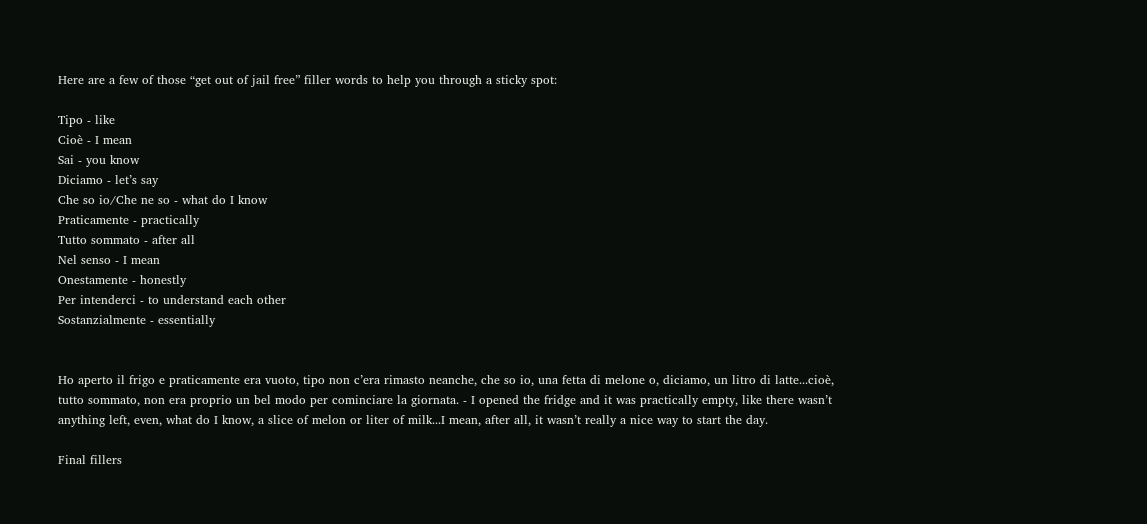Here are a few of those “get out of jail free” filler words to help you through a sticky spot:

Tipo - like
Cioè - I mean
Sai - you know
Diciamo - let’s say
Che so io/Che ne so - what do I know
Praticamente - practically
Tutto sommato - after all
Nel senso - I mean
Onestamente - honestly
Per intenderci - to understand each other
Sostanzialmente - essentially


Ho aperto il frigo e praticamente era vuoto, tipo non c’era rimasto neanche, che so io, una fetta di melone o, diciamo, un litro di latte...cioè, tutto sommato, non era proprio un bel modo per cominciare la giornata. - I opened the fridge and it was practically empty, like there wasn’t anything left, even, what do I know, a slice of melon or liter of milk...I mean, after all, it wasn’t really a nice way to start the day.

Final fillers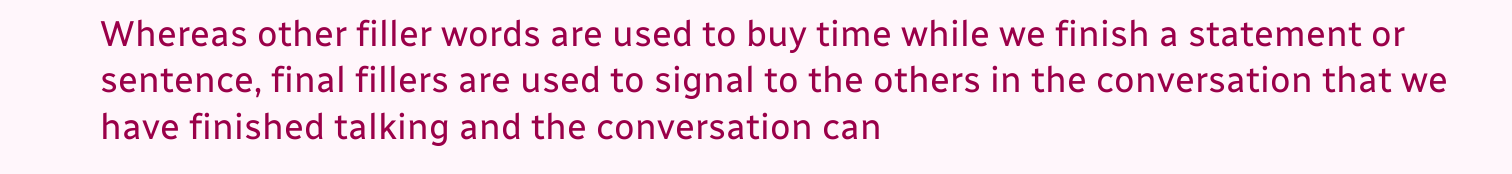Whereas other filler words are used to buy time while we finish a statement or sentence, final fillers are used to signal to the others in the conversation that we have finished talking and the conversation can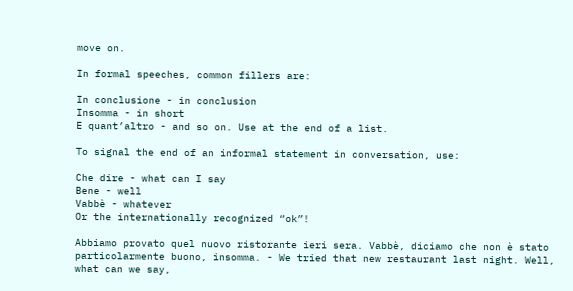move on.

In formal speeches, common fillers are:

In conclusione - in conclusion
Insomma - in short
E quant’altro - and so on. Use at the end of a list.

To signal the end of an informal statement in conversation, use:

Che dire - what can I say
Bene - well
Vabbè - whatever
Or the internationally recognized “ok”!

Abbiamo provato quel nuovo ristorante ieri sera. Vabbè, diciamo che non è stato particolarmente buono, insomma. - We tried that new restaurant last night. Well, what can we say,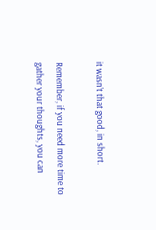it wasn’t that good, in short.

Remember, if you need more time to gather your thoughts, you can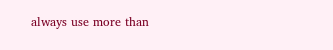always use more than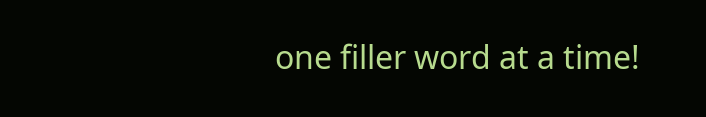one filler word at a time!